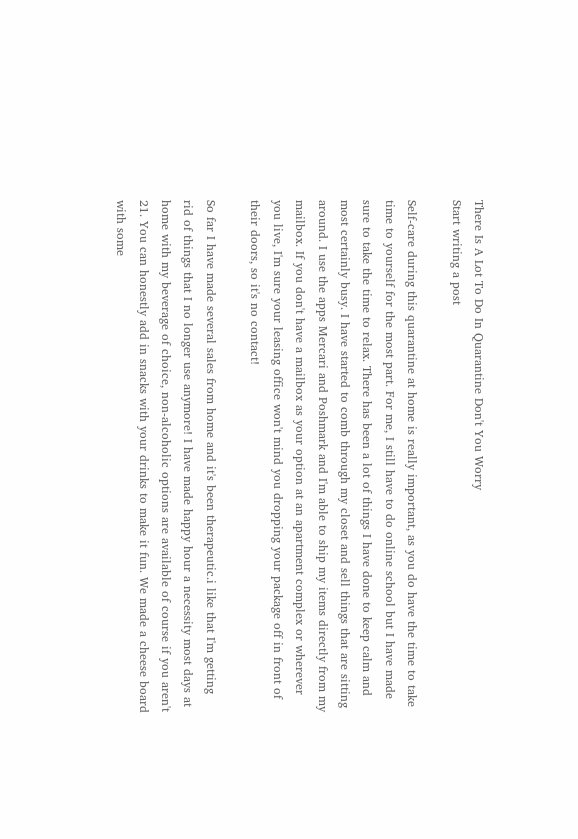There Is A Lot To Do In Quarantine Don't You Worry
Start writing a post

Self-care during this quarantine at home is really important, as you do have the time to take time to yourself for the most part. For me, I still have to do online school but I have made sure to take the time to relax. There has been a lot of things I have done to keep calm and most certainly busy. I have started to comb through my closet and sell things that are sitting around. I use the apps Mercari and Poshmark and I'm able to ship my items directly from my mailbox. If you don't have a mailbox as your option at an apartment complex or wherever you live, I'm sure your leasing office won't mind you dropping your package off in front of their doors, so it's no contact!

So far I have made several sales from home and it's been therapeutic.i like that I'm getting rid of things that I no longer use anymore! I have made happy hour a necessity most days at home with my beverage of choice, non-alcoholic options are available of course if you aren't 21. You can honestly add in snacks with your drinks to make it fun. We made a cheese board with some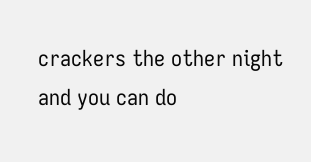crackers the other night and you can do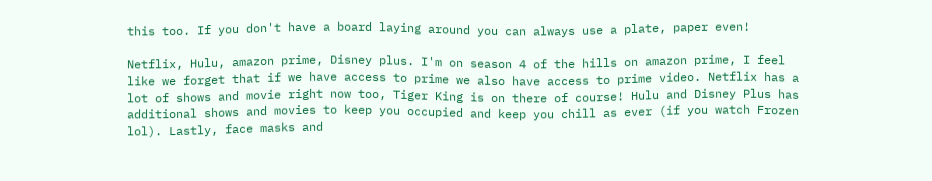this too. If you don't have a board laying around you can always use a plate, paper even!

Netflix, Hulu, amazon prime, Disney plus. I'm on season 4 of the hills on amazon prime, I feel like we forget that if we have access to prime we also have access to prime video. Netflix has a lot of shows and movie right now too, Tiger King is on there of course! Hulu and Disney Plus has additional shows and movies to keep you occupied and keep you chill as ever (if you watch Frozen lol). Lastly, face masks and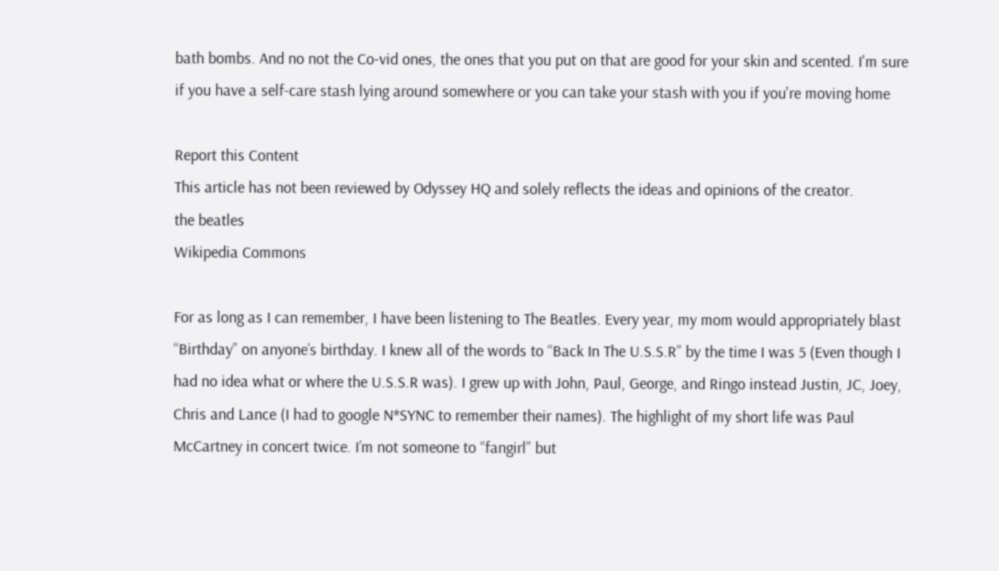bath bombs. And no not the Co-vid ones, the ones that you put on that are good for your skin and scented. I'm sure if you have a self-care stash lying around somewhere or you can take your stash with you if you're moving home

Report this Content
This article has not been reviewed by Odyssey HQ and solely reflects the ideas and opinions of the creator.
the beatles
Wikipedia Commons

For as long as I can remember, I have been listening to The Beatles. Every year, my mom would appropriately blast “Birthday” on anyone’s birthday. I knew all of the words to “Back In The U.S.S.R” by the time I was 5 (Even though I had no idea what or where the U.S.S.R was). I grew up with John, Paul, George, and Ringo instead Justin, JC, Joey, Chris and Lance (I had to google N*SYNC to remember their names). The highlight of my short life was Paul McCartney in concert twice. I’m not someone to “fangirl” but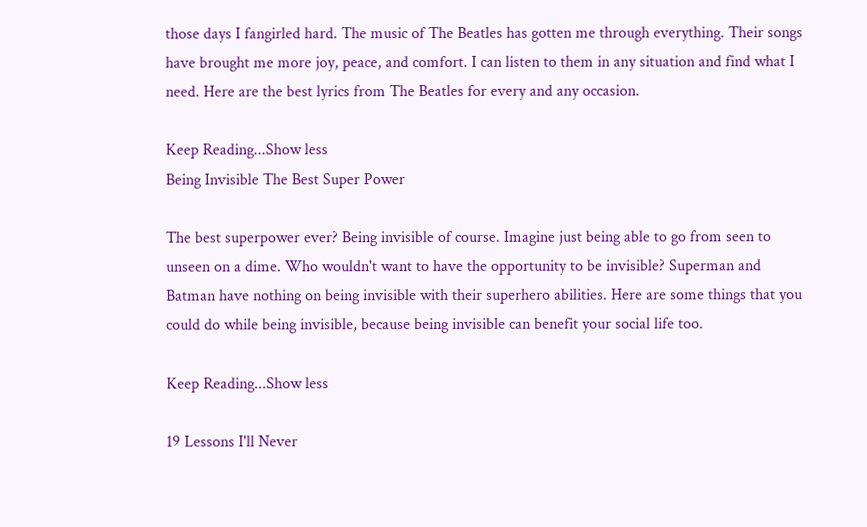those days I fangirled hard. The music of The Beatles has gotten me through everything. Their songs have brought me more joy, peace, and comfort. I can listen to them in any situation and find what I need. Here are the best lyrics from The Beatles for every and any occasion.

Keep Reading...Show less
Being Invisible The Best Super Power

The best superpower ever? Being invisible of course. Imagine just being able to go from seen to unseen on a dime. Who wouldn't want to have the opportunity to be invisible? Superman and Batman have nothing on being invisible with their superhero abilities. Here are some things that you could do while being invisible, because being invisible can benefit your social life too.

Keep Reading...Show less

19 Lessons I'll Never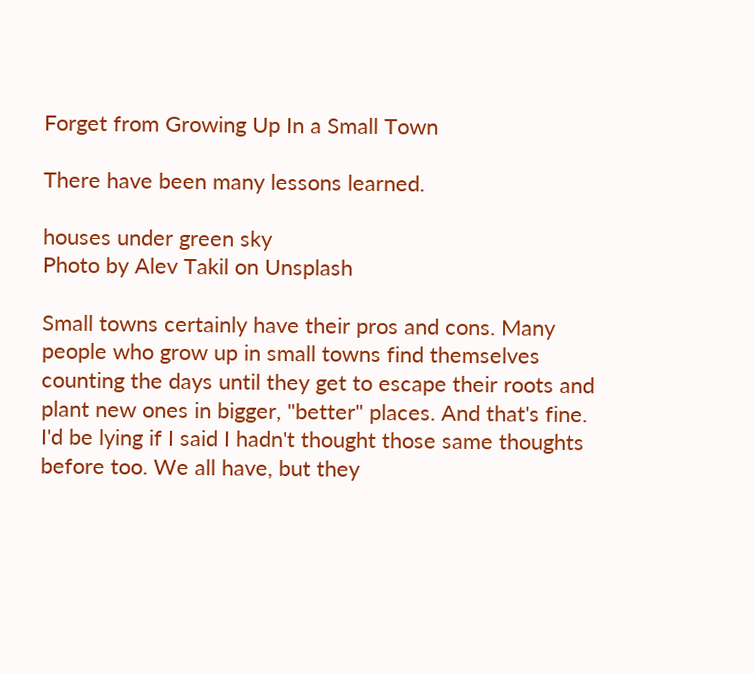Forget from Growing Up In a Small Town

There have been many lessons learned.

houses under green sky
Photo by Alev Takil on Unsplash

Small towns certainly have their pros and cons. Many people who grow up in small towns find themselves counting the days until they get to escape their roots and plant new ones in bigger, "better" places. And that's fine. I'd be lying if I said I hadn't thought those same thoughts before too. We all have, but they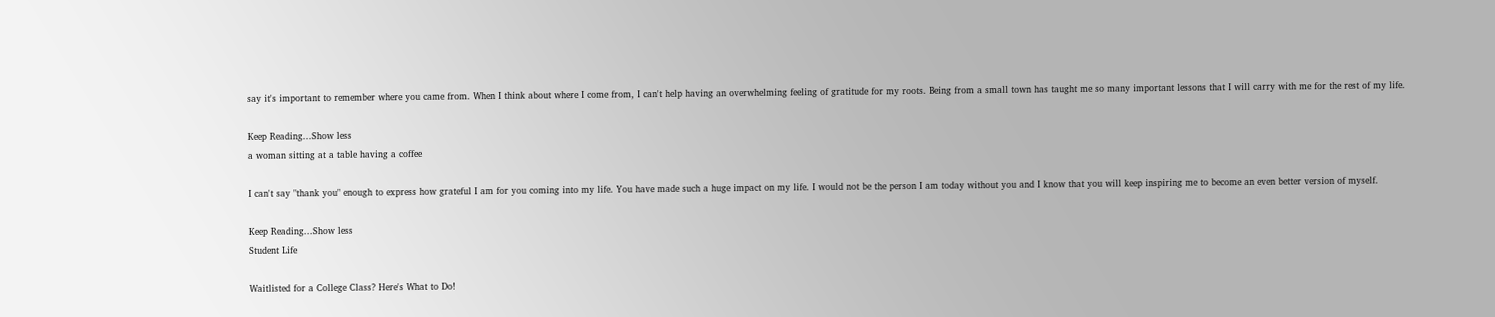say it's important to remember where you came from. When I think about where I come from, I can't help having an overwhelming feeling of gratitude for my roots. Being from a small town has taught me so many important lessons that I will carry with me for the rest of my life.

Keep Reading...Show less
a woman sitting at a table having a coffee

I can't say "thank you" enough to express how grateful I am for you coming into my life. You have made such a huge impact on my life. I would not be the person I am today without you and I know that you will keep inspiring me to become an even better version of myself.

Keep Reading...Show less
Student Life

Waitlisted for a College Class? Here's What to Do!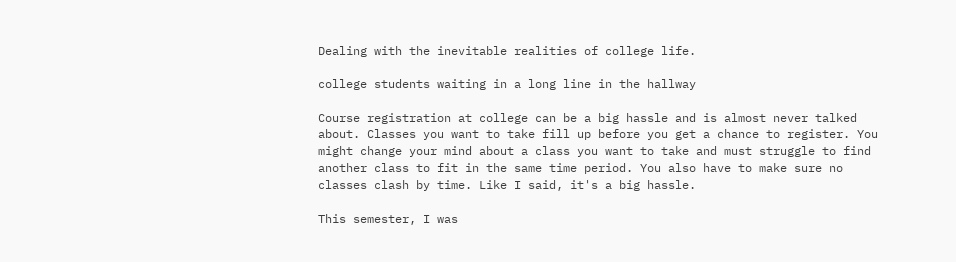Dealing with the inevitable realities of college life.

college students waiting in a long line in the hallway

Course registration at college can be a big hassle and is almost never talked about. Classes you want to take fill up before you get a chance to register. You might change your mind about a class you want to take and must struggle to find another class to fit in the same time period. You also have to make sure no classes clash by time. Like I said, it's a big hassle.

This semester, I was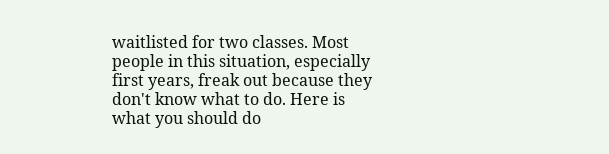waitlisted for two classes. Most people in this situation, especially first years, freak out because they don't know what to do. Here is what you should do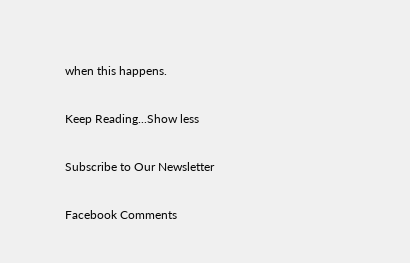when this happens.

Keep Reading...Show less

Subscribe to Our Newsletter

Facebook Comments